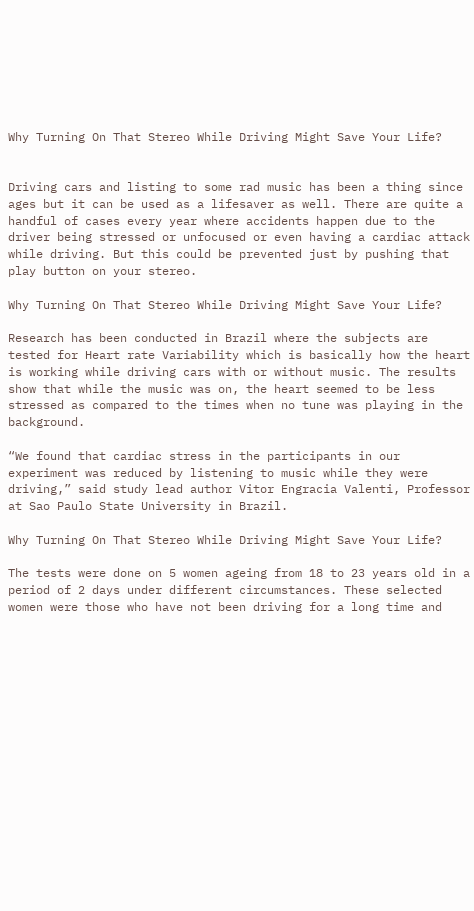Why Turning On That Stereo While Driving Might Save Your Life?


Driving cars and listing to some rad music has been a thing since ages but it can be used as a lifesaver as well. There are quite a handful of cases every year where accidents happen due to the driver being stressed or unfocused or even having a cardiac attack while driving. But this could be prevented just by pushing that play button on your stereo.

Why Turning On That Stereo While Driving Might Save Your Life?

Research has been conducted in Brazil where the subjects are tested for Heart rate Variability which is basically how the heart is working while driving cars with or without music. The results show that while the music was on, the heart seemed to be less stressed as compared to the times when no tune was playing in the background.

“We found that cardiac stress in the participants in our experiment was reduced by listening to music while they were driving,” said study lead author Vitor Engracia Valenti, Professor at Sao Paulo State University in Brazil.

Why Turning On That Stereo While Driving Might Save Your Life?

The tests were done on 5 women ageing from 18 to 23 years old in a period of 2 days under different circumstances. These selected women were those who have not been driving for a long time and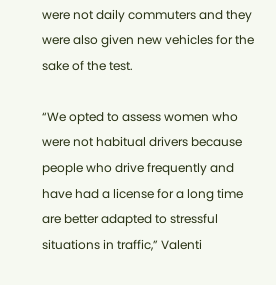were not daily commuters and they were also given new vehicles for the sake of the test.

“We opted to assess women who were not habitual drivers because people who drive frequently and have had a license for a long time are better adapted to stressful situations in traffic,” Valenti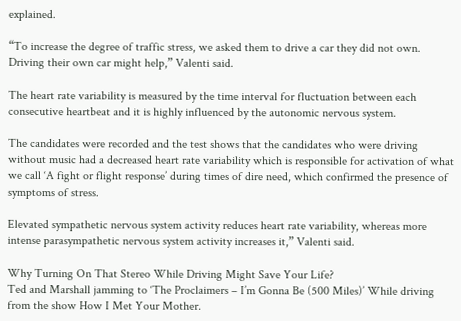explained.

“To increase the degree of traffic stress, we asked them to drive a car they did not own. Driving their own car might help,” Valenti said.

The heart rate variability is measured by the time interval for fluctuation between each consecutive heartbeat and it is highly influenced by the autonomic nervous system.

The candidates were recorded and the test shows that the candidates who were driving without music had a decreased heart rate variability which is responsible for activation of what we call ‘A fight or flight response’ during times of dire need, which confirmed the presence of symptoms of stress.

Elevated sympathetic nervous system activity reduces heart rate variability, whereas more intense parasympathetic nervous system activity increases it,” Valenti said.

Why Turning On That Stereo While Driving Might Save Your Life?
Ted and Marshall jamming to ‘The Proclaimers – I’m Gonna Be (500 Miles)’ While driving from the show How I Met Your Mother.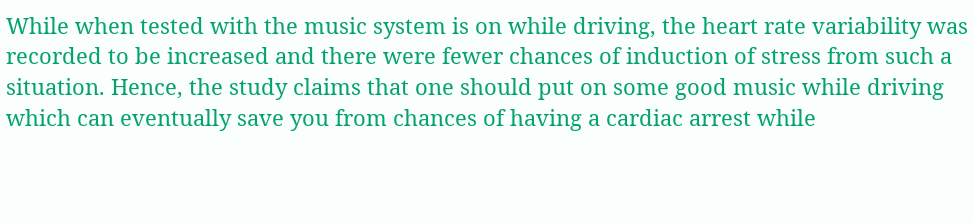While when tested with the music system is on while driving, the heart rate variability was recorded to be increased and there were fewer chances of induction of stress from such a situation. Hence, the study claims that one should put on some good music while driving which can eventually save you from chances of having a cardiac arrest while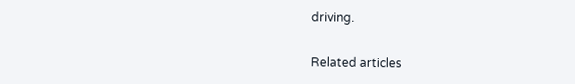driving.


Related articles